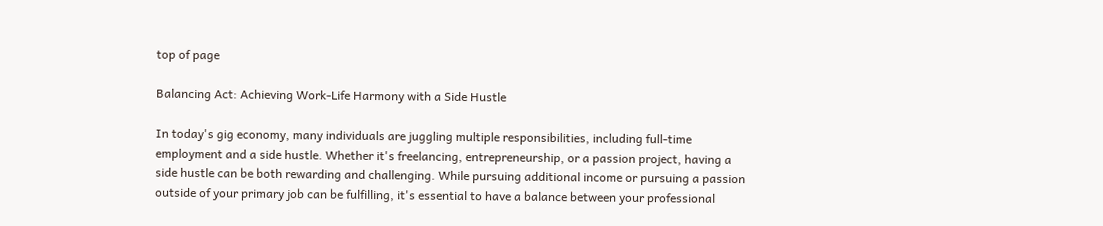top of page

Balancing Act: Achieving Work-Life Harmony with a Side Hustle

In today's gig economy, many individuals are juggling multiple responsibilities, including full-time employment and a side hustle. Whether it's freelancing, entrepreneurship, or a passion project, having a side hustle can be both rewarding and challenging. While pursuing additional income or pursuing a passion outside of your primary job can be fulfilling, it's essential to have a balance between your professional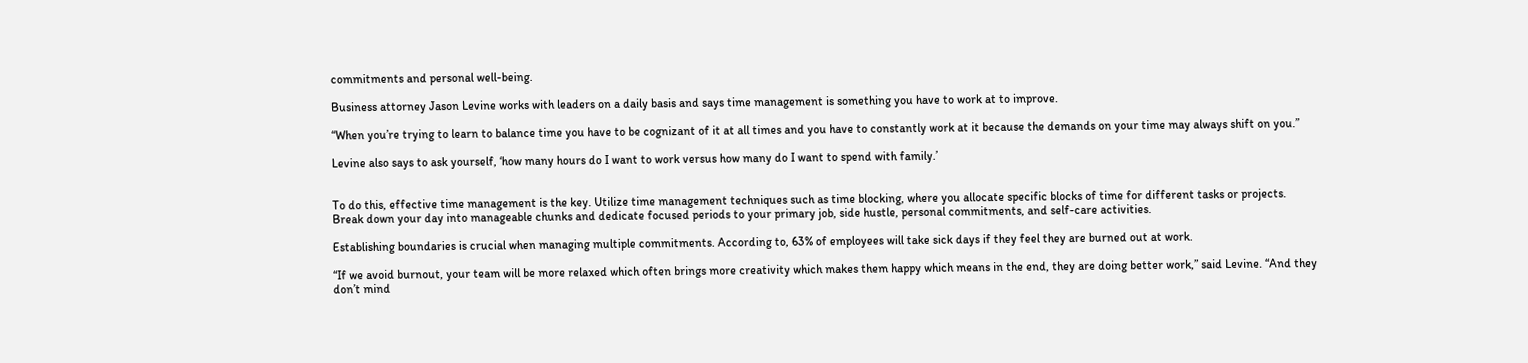commitments and personal well-being.

Business attorney Jason Levine works with leaders on a daily basis and says time management is something you have to work at to improve.

“When you’re trying to learn to balance time you have to be cognizant of it at all times and you have to constantly work at it because the demands on your time may always shift on you.”

Levine also says to ask yourself, ‘how many hours do I want to work versus how many do I want to spend with family.’


To do this, effective time management is the key. Utilize time management techniques such as time blocking, where you allocate specific blocks of time for different tasks or projects. Break down your day into manageable chunks and dedicate focused periods to your primary job, side hustle, personal commitments, and self-care activities.

Establishing boundaries is crucial when managing multiple commitments. According to, 63% of employees will take sick days if they feel they are burned out at work.

“If we avoid burnout, your team will be more relaxed which often brings more creativity which makes them happy which means in the end, they are doing better work,” said Levine. “And they don’t mind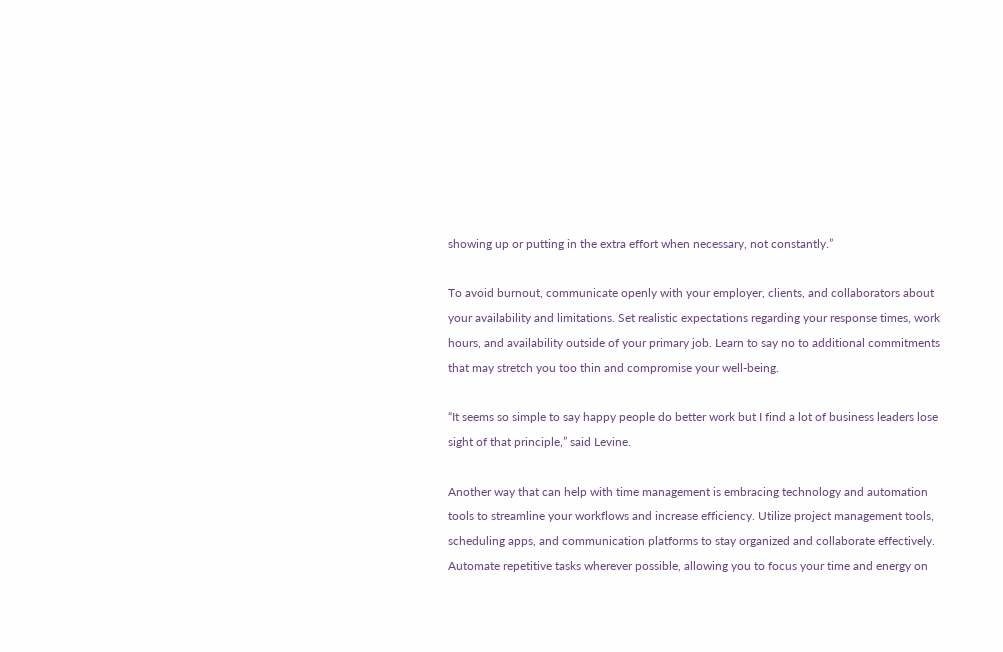showing up or putting in the extra effort when necessary, not constantly.”

To avoid burnout, communicate openly with your employer, clients, and collaborators about your availability and limitations. Set realistic expectations regarding your response times, work hours, and availability outside of your primary job. Learn to say no to additional commitments that may stretch you too thin and compromise your well-being.

“It seems so simple to say happy people do better work but I find a lot of business leaders lose sight of that principle,” said Levine.

Another way that can help with time management is embracing technology and automation tools to streamline your workflows and increase efficiency. Utilize project management tools, scheduling apps, and communication platforms to stay organized and collaborate effectively. Automate repetitive tasks wherever possible, allowing you to focus your time and energy on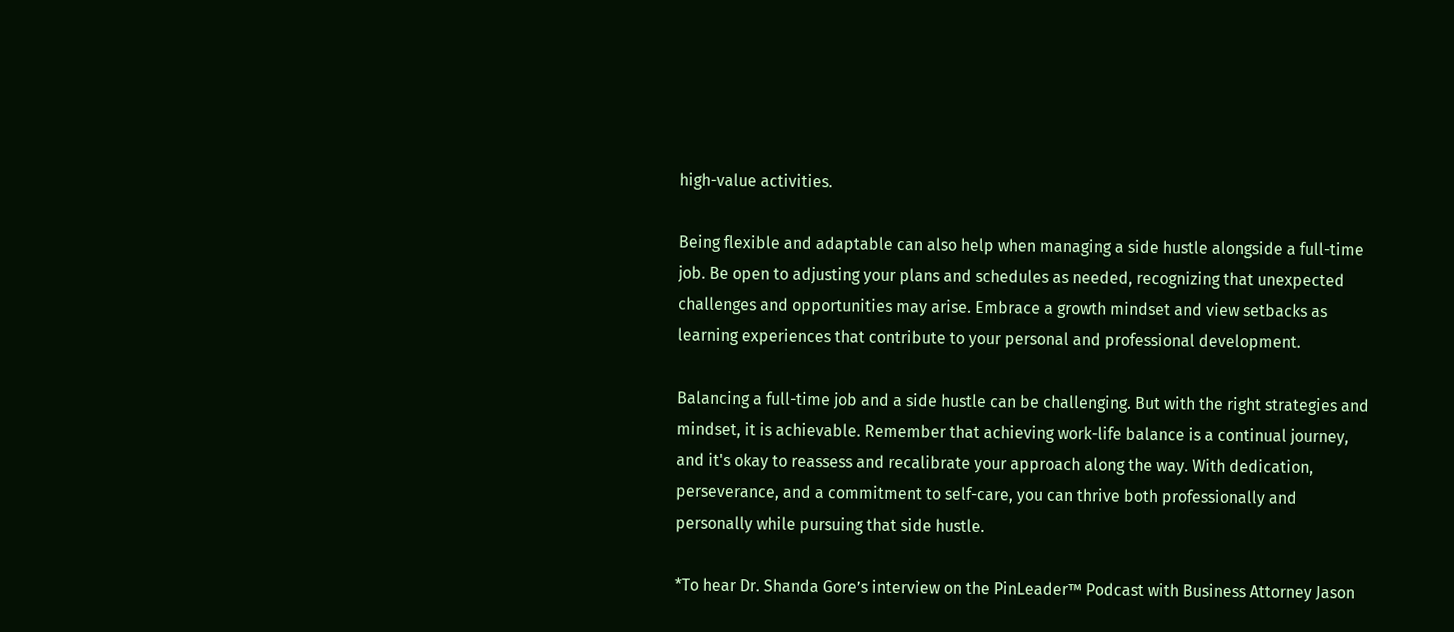high-value activities.

Being flexible and adaptable can also help when managing a side hustle alongside a full-time job. Be open to adjusting your plans and schedules as needed, recognizing that unexpected challenges and opportunities may arise. Embrace a growth mindset and view setbacks as learning experiences that contribute to your personal and professional development.

Balancing a full-time job and a side hustle can be challenging. But with the right strategies and mindset, it is achievable. Remember that achieving work-life balance is a continual journey, and it's okay to reassess and recalibrate your approach along the way. With dedication, perseverance, and a commitment to self-care, you can thrive both professionally and personally while pursuing that side hustle.

*To hear Dr. Shanda Gore’s interview on the PinLeader™ Podcast with Business Attorney Jason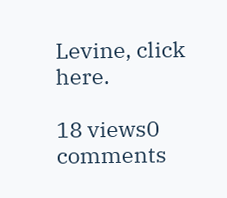Levine, click here.

18 views0 comments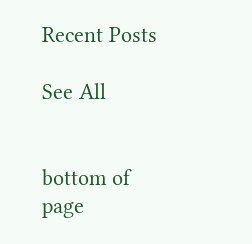Recent Posts

See All


bottom of page